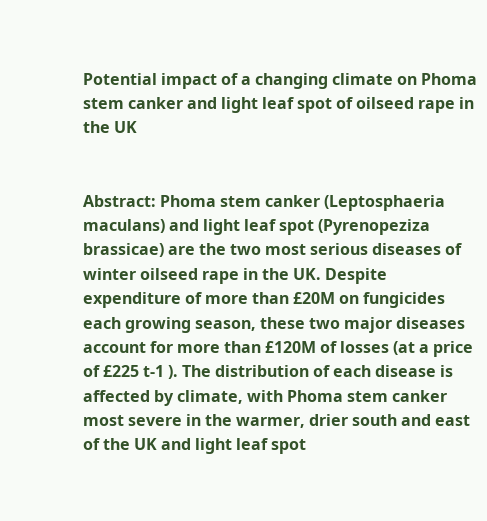Potential impact of a changing climate on Phoma stem canker and light leaf spot of oilseed rape in the UK


Abstract: Phoma stem canker (Leptosphaeria maculans) and light leaf spot (Pyrenopeziza brassicae) are the two most serious diseases of winter oilseed rape in the UK. Despite expenditure of more than £20M on fungicides each growing season, these two major diseases account for more than £120M of losses (at a price of £225 t-1 ). The distribution of each disease is affected by climate, with Phoma stem canker most severe in the warmer, drier south and east of the UK and light leaf spot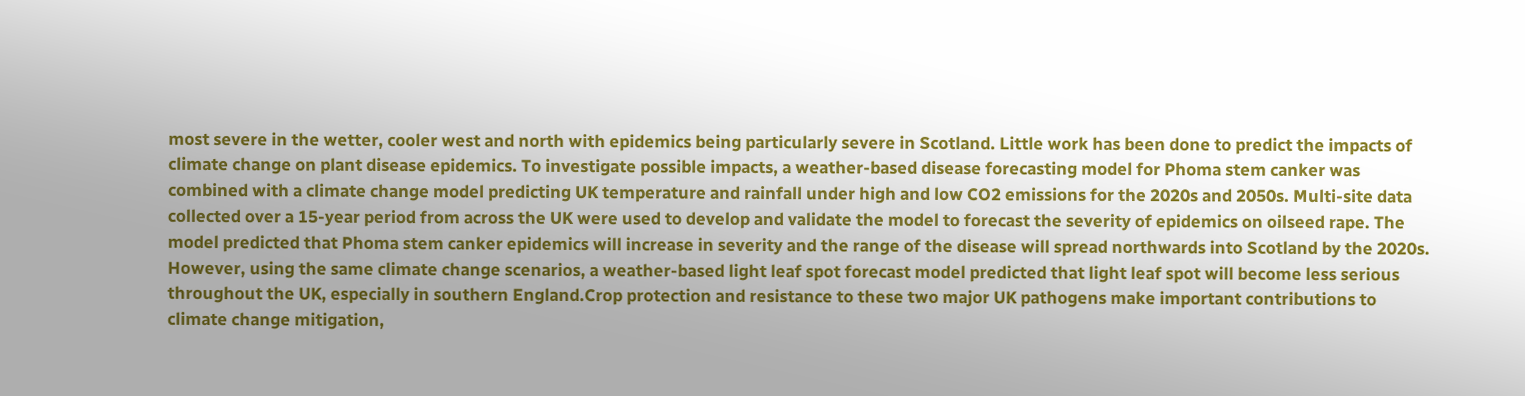most severe in the wetter, cooler west and north with epidemics being particularly severe in Scotland. Little work has been done to predict the impacts of climate change on plant disease epidemics. To investigate possible impacts, a weather-based disease forecasting model for Phoma stem canker was combined with a climate change model predicting UK temperature and rainfall under high and low CO2 emissions for the 2020s and 2050s. Multi-site data collected over a 15-year period from across the UK were used to develop and validate the model to forecast the severity of epidemics on oilseed rape. The model predicted that Phoma stem canker epidemics will increase in severity and the range of the disease will spread northwards into Scotland by the 2020s. However, using the same climate change scenarios, a weather-based light leaf spot forecast model predicted that light leaf spot will become less serious throughout the UK, especially in southern England.Crop protection and resistance to these two major UK pathogens make important contributions to climate change mitigation,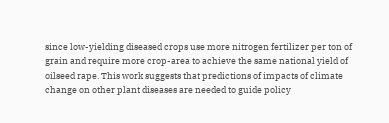since low-yielding diseased crops use more nitrogen fertilizer per ton of grain and require more crop-area to achieve the same national yield of oilseed rape. This work suggests that predictions of impacts of climate change on other plant diseases are needed to guide policy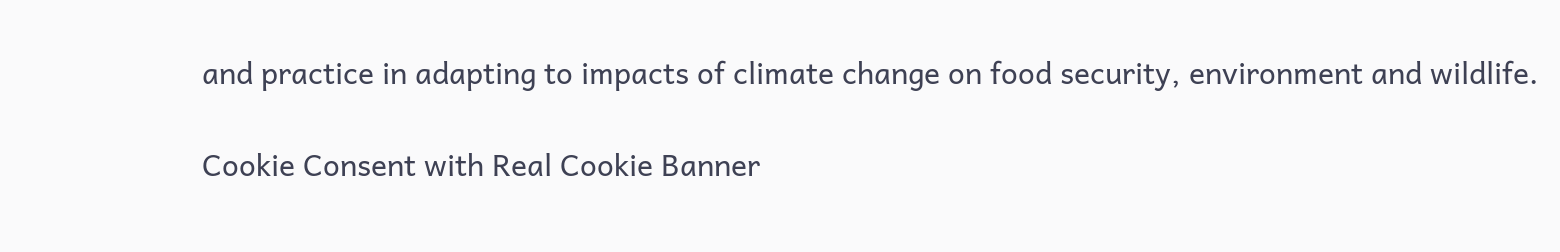and practice in adapting to impacts of climate change on food security, environment and wildlife.

Cookie Consent with Real Cookie Banner